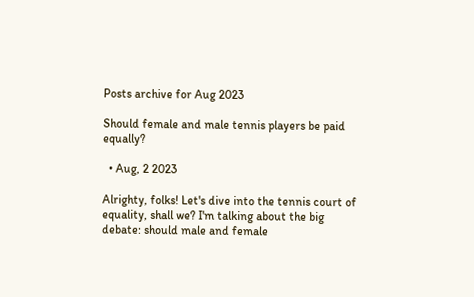Posts archive for Aug 2023

Should female and male tennis players be paid equally?

  • Aug, 2 2023

Alrighty, folks! Let's dive into the tennis court of equality, shall we? I'm talking about the big debate: should male and female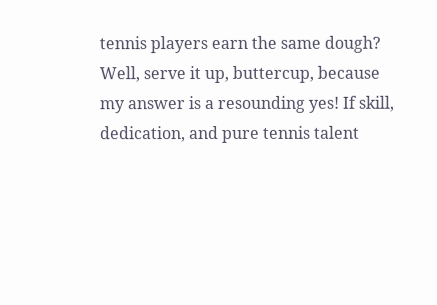tennis players earn the same dough? Well, serve it up, buttercup, because my answer is a resounding yes! If skill, dedication, and pure tennis talent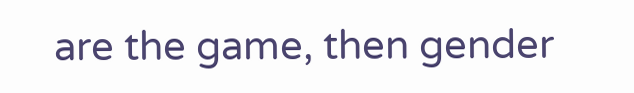are the game, then gender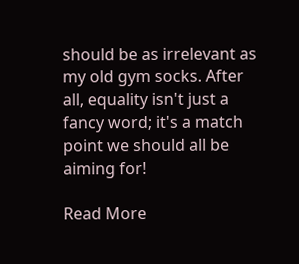should be as irrelevant as my old gym socks. After all, equality isn't just a fancy word; it's a match point we should all be aiming for!

Read More